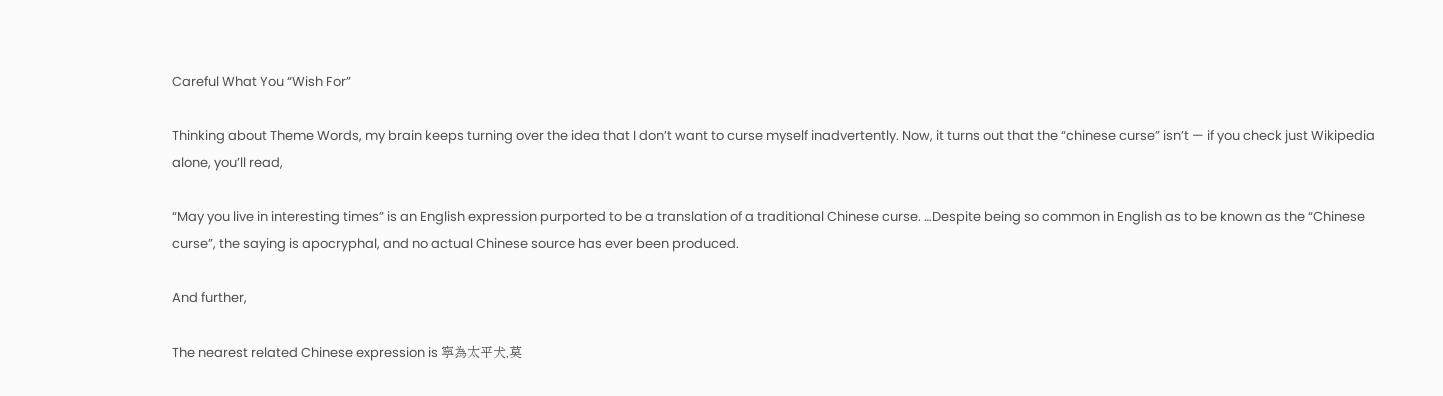Careful What You “Wish For”

Thinking about Theme Words, my brain keeps turning over the idea that I don’t want to curse myself inadvertently. Now, it turns out that the “chinese curse” isn’t — if you check just Wikipedia alone, you’ll read,

“May you live in interesting times” is an English expression purported to be a translation of a traditional Chinese curse. …Despite being so common in English as to be known as the “Chinese curse”, the saying is apocryphal, and no actual Chinese source has ever been produced.

And further,

The nearest related Chinese expression is 寧為太平犬,莫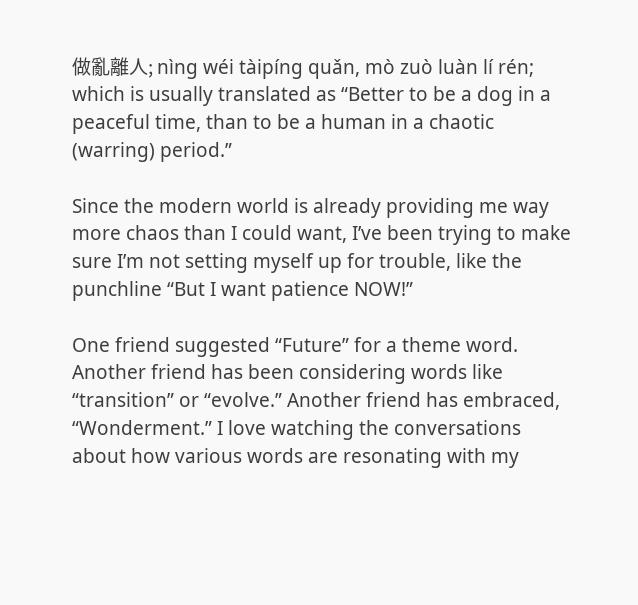做亂離人; nìng wéi tàipíng quǎn, mò zuò luàn lí rén; which is usually translated as “Better to be a dog in a peaceful time, than to be a human in a chaotic (warring) period.”

Since the modern world is already providing me way more chaos than I could want, I’ve been trying to make sure I’m not setting myself up for trouble, like the punchline “But I want patience NOW!”

One friend suggested “Future” for a theme word. Another friend has been considering words like “transition” or “evolve.” Another friend has embraced, “Wonderment.” I love watching the conversations about how various words are resonating with my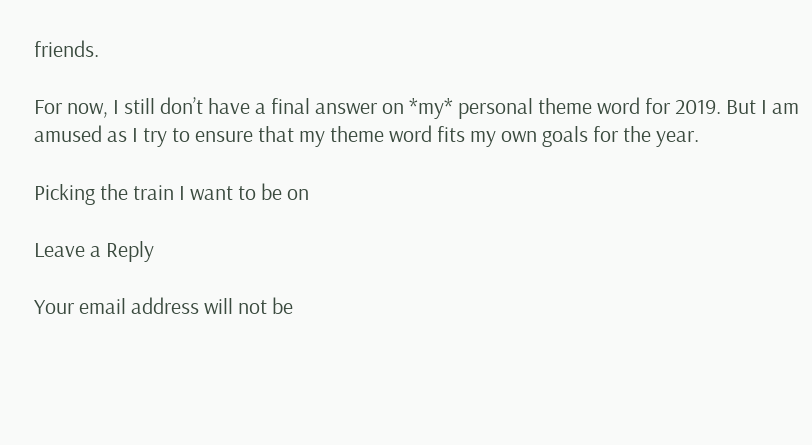friends.

For now, I still don’t have a final answer on *my* personal theme word for 2019. But I am amused as I try to ensure that my theme word fits my own goals for the year.

Picking the train I want to be on

Leave a Reply

Your email address will not be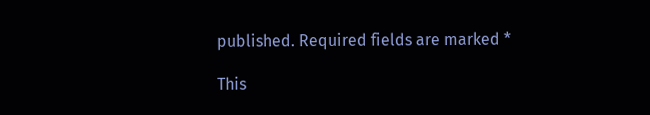published. Required fields are marked *

This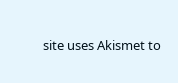site uses Akismet to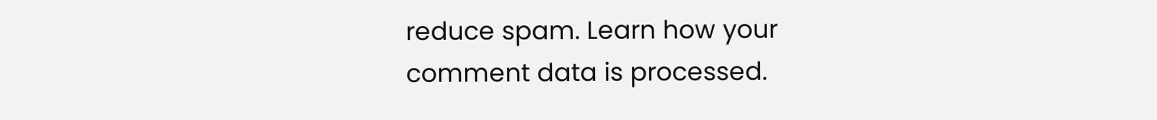reduce spam. Learn how your comment data is processed.